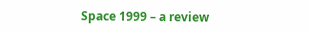Space 1999 – a review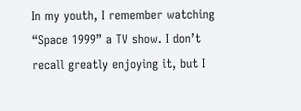In my youth, I remember watching “Space 1999” a TV show. I don’t recall greatly enjoying it, but I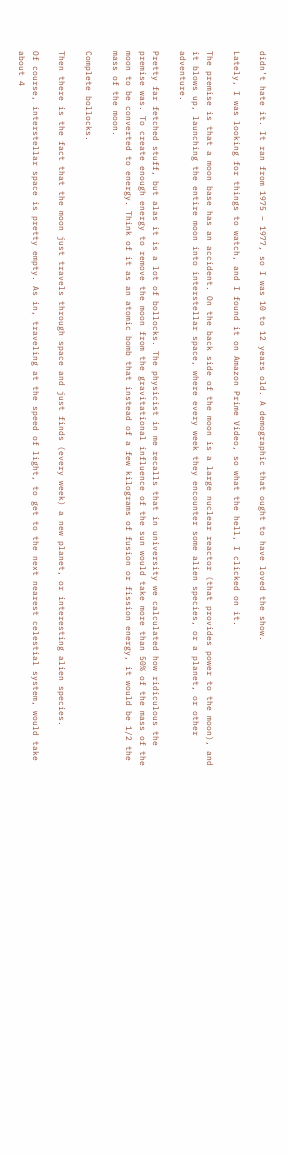didn’t hate it. It ran from 1975 – 1977, so I was 10 to 12 years old. A demographic that ought to have loved the show.

Lately, I was looking for things to watch, and I found it on Amazon Prime Video, so what the hell, I clicked on it.

The premise is that a moon base has an accident. On the back side of the moon is a large nuclear reactor (that provides power to the moon), and it blows up, launching the entire moon into interstellar space, where every week they encounter some alien species, or a planet, or other adventure.

Pretty far fetched stuff, but alas it is a lot of bollocks. The physicist in me recalls that in university we calculated how ridiculous the premise was. To create enough energy to remove the moon from the gravitational influence of the sun would take more than 50% of the mass of the moon to be converted to energy. Think of it as an atomic bomb that instead of a few kilograms of fusion or fission energy, it would be 1/2 the mass of the moon.

Complete bollocks.

Then there is the fact that the moon just travels through space and just finds (every week) a new planet, or interesting alien species.

Of course, interstellar space is pretty empty. As in, traveling at the speed of light, to get to the next nearest celestial system, would take about 4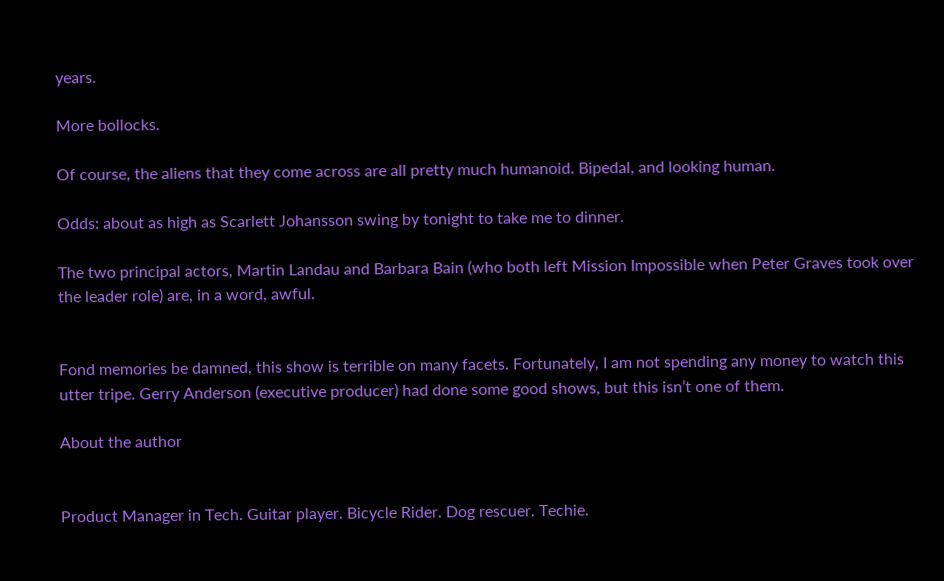years.

More bollocks.

Of course, the aliens that they come across are all pretty much humanoid. Bipedal, and looking human.

Odds: about as high as Scarlett Johansson swing by tonight to take me to dinner.

The two principal actors, Martin Landau and Barbara Bain (who both left Mission Impossible when Peter Graves took over the leader role) are, in a word, awful.


Fond memories be damned, this show is terrible on many facets. Fortunately, I am not spending any money to watch this utter tripe. Gerry Anderson (executive producer) had done some good shows, but this isn’t one of them.

About the author


Product Manager in Tech. Guitar player. Bicycle Rider. Dog rescuer. Techie.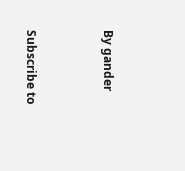By gander


Subscribe to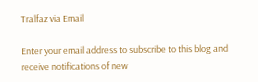Tralfaz via Email

Enter your email address to subscribe to this blog and receive notifications of new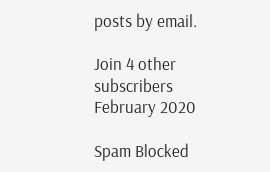posts by email.

Join 4 other subscribers
February 2020

Spam Blocked